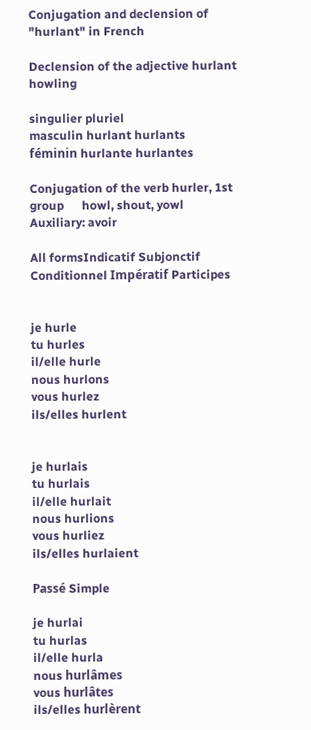Conjugation and declension of "hurlant" in French

Declension of the adjective hurlant      howling

singulier pluriel
masculin hurlant hurlants
féminin hurlante hurlantes

Conjugation of the verb hurler, 1st group      howl, shout, yowl
Auxiliary: avoir

All formsIndicatif Subjonctif Conditionnel Impératif Participes


je hurle
tu hurles
il/elle hurle
nous hurlons
vous hurlez
ils/elles hurlent


je hurlais
tu hurlais
il/elle hurlait
nous hurlions
vous hurliez
ils/elles hurlaient

Passé Simple

je hurlai
tu hurlas
il/elle hurla
nous hurlâmes
vous hurlâtes
ils/elles hurlèrent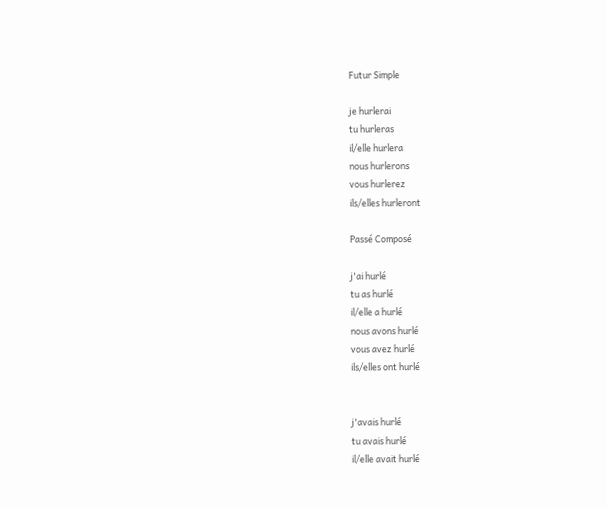Futur Simple

je hurlerai
tu hurleras
il/elle hurlera
nous hurlerons
vous hurlerez
ils/elles hurleront

Passé Composé

j'ai hurlé
tu as hurlé
il/elle a hurlé
nous avons hurlé
vous avez hurlé
ils/elles ont hurlé


j'avais hurlé
tu avais hurlé
il/elle avait hurlé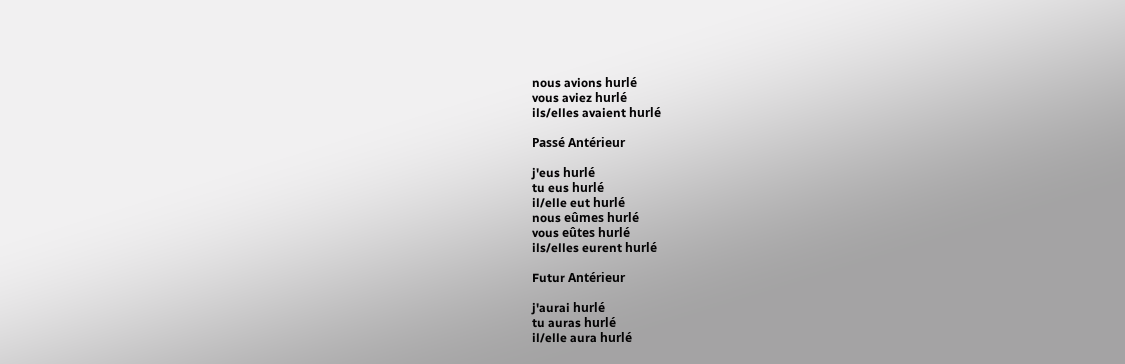nous avions hurlé
vous aviez hurlé
ils/elles avaient hurlé

Passé Antérieur

j'eus hurlé
tu eus hurlé
il/elle eut hurlé
nous eûmes hurlé
vous eûtes hurlé
ils/elles eurent hurlé

Futur Antérieur

j'aurai hurlé
tu auras hurlé
il/elle aura hurlé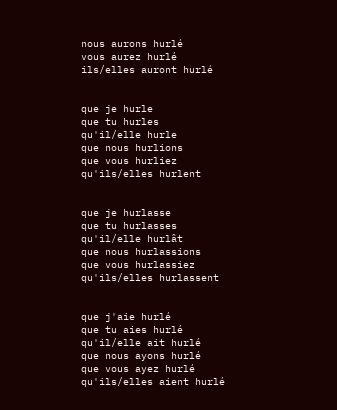nous aurons hurlé
vous aurez hurlé
ils/elles auront hurlé


que je hurle
que tu hurles
qu'il/elle hurle
que nous hurlions
que vous hurliez
qu'ils/elles hurlent


que je hurlasse
que tu hurlasses
qu'il/elle hurlât
que nous hurlassions
que vous hurlassiez
qu'ils/elles hurlassent


que j'aie hurlé
que tu aies hurlé
qu'il/elle ait hurlé
que nous ayons hurlé
que vous ayez hurlé
qu'ils/elles aient hurlé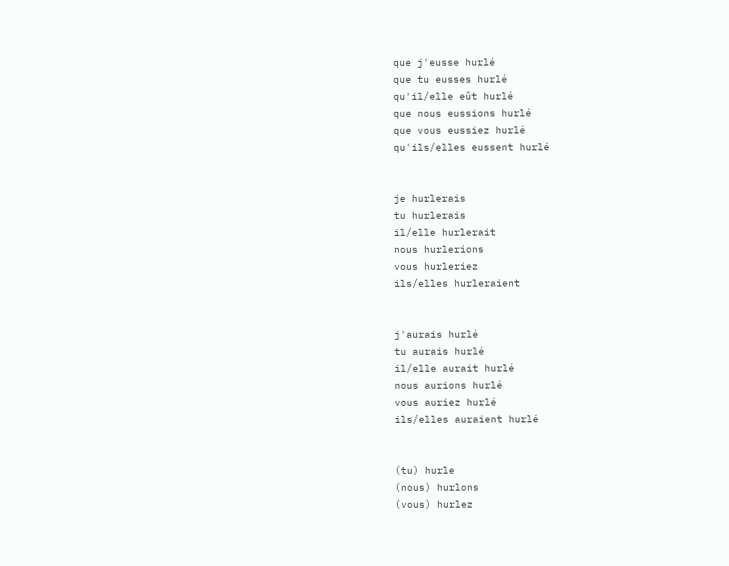que j'eusse hurlé
que tu eusses hurlé
qu'il/elle eût hurlé
que nous eussions hurlé
que vous eussiez hurlé
qu'ils/elles eussent hurlé


je hurlerais
tu hurlerais
il/elle hurlerait
nous hurlerions
vous hurleriez
ils/elles hurleraient


j'aurais hurlé
tu aurais hurlé
il/elle aurait hurlé
nous aurions hurlé
vous auriez hurlé
ils/elles auraient hurlé


(tu) hurle
(nous) hurlons
(vous) hurlez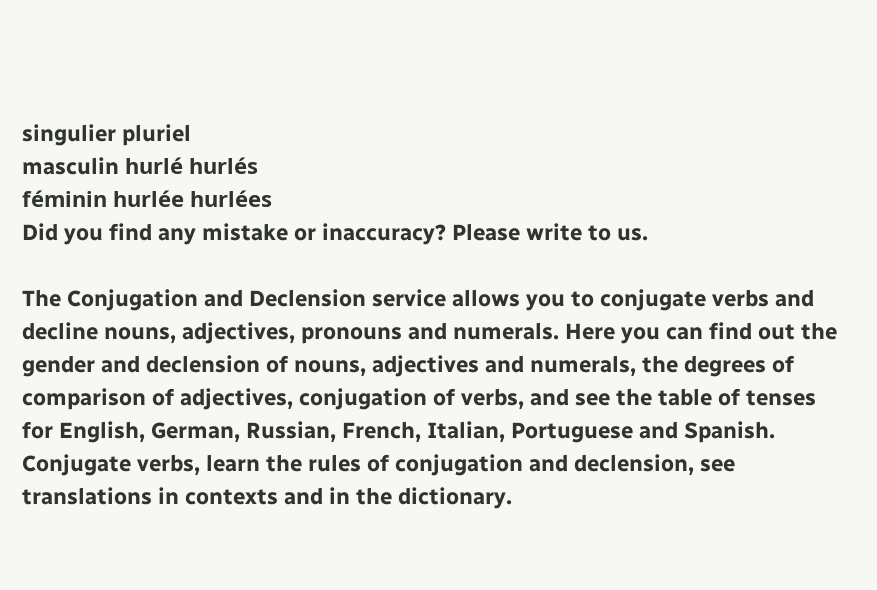singulier pluriel
masculin hurlé hurlés
féminin hurlée hurlées
Did you find any mistake or inaccuracy? Please write to us.

The Conjugation and Declension service allows you to conjugate verbs and decline nouns, adjectives, pronouns and numerals. Here you can find out the gender and declension of nouns, adjectives and numerals, the degrees of comparison of adjectives, conjugation of verbs, and see the table of tenses for English, German, Russian, French, Italian, Portuguese and Spanish. Conjugate verbs, learn the rules of conjugation and declension, see translations in contexts and in the dictionary.